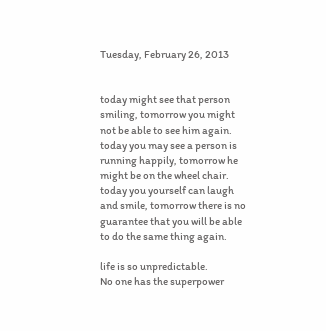Tuesday, February 26, 2013


today might see that person smiling, tomorrow you might not be able to see him again.
today you may see a person is running happily, tomorrow he might be on the wheel chair.
today you yourself can laugh and smile, tomorrow there is no guarantee that you will be able to do the same thing again.

life is so unpredictable.
No one has the superpower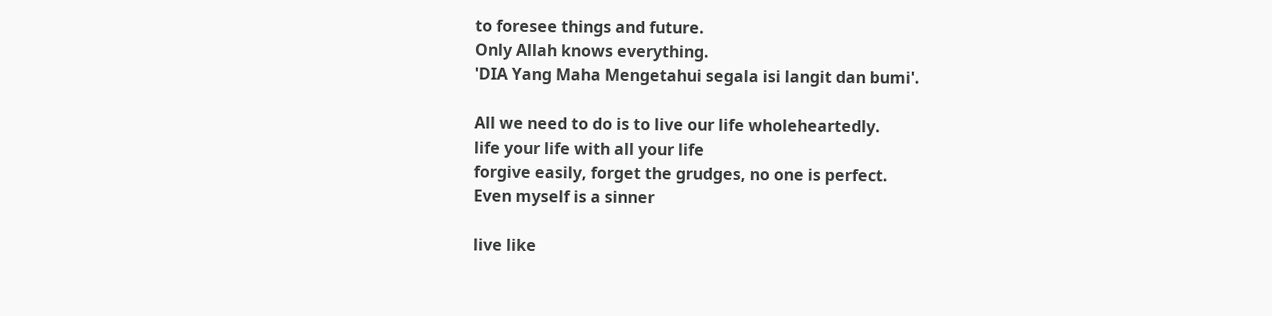to foresee things and future.
Only Allah knows everything.
'DIA Yang Maha Mengetahui segala isi langit dan bumi'.

All we need to do is to live our life wholeheartedly.
life your life with all your life
forgive easily, forget the grudges, no one is perfect.
Even myself is a sinner

live like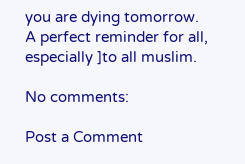you are dying tomorrow.
A perfect reminder for all, especially ]to all muslim.

No comments:

Post a Comment